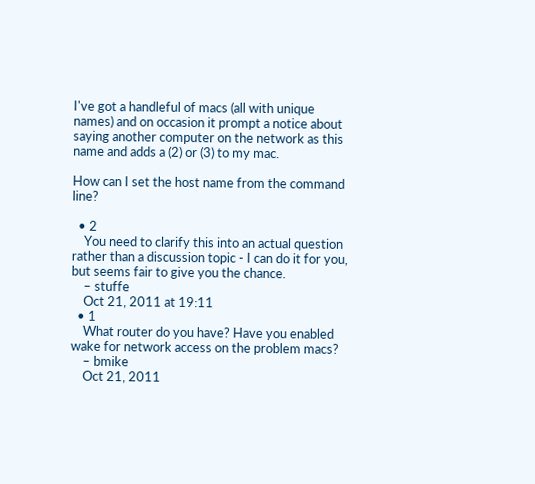I've got a handleful of macs (all with unique names) and on occasion it prompt a notice about saying another computer on the network as this name and adds a (2) or (3) to my mac.

How can I set the host name from the command line?

  • 2
    You need to clarify this into an actual question rather than a discussion topic - I can do it for you, but seems fair to give you the chance.
    – stuffe
    Oct 21, 2011 at 19:11
  • 1
    What router do you have? Have you enabled wake for network access on the problem macs?
    – bmike
    Oct 21, 2011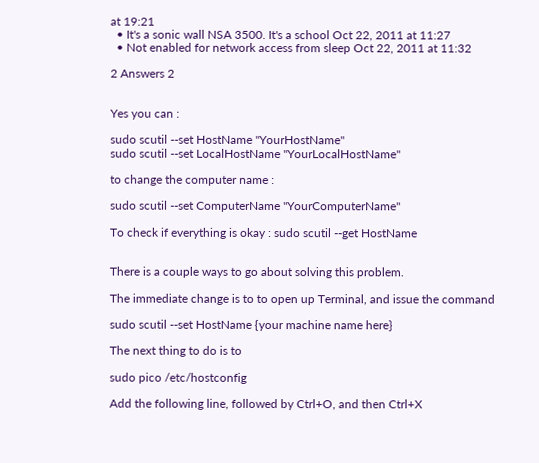at 19:21
  • It's a sonic wall NSA 3500. It's a school Oct 22, 2011 at 11:27
  • Not enabled for network access from sleep Oct 22, 2011 at 11:32

2 Answers 2


Yes you can :

sudo scutil --set HostName "YourHostName"
sudo scutil --set LocalHostName "YourLocalHostName"

to change the computer name :

sudo scutil --set ComputerName "YourComputerName"

To check if everything is okay : sudo scutil --get HostName


There is a couple ways to go about solving this problem.

The immediate change is to to open up Terminal, and issue the command

sudo scutil --set HostName {your machine name here}

The next thing to do is to

sudo pico /etc/hostconfig

Add the following line, followed by Ctrl+O, and then Ctrl+X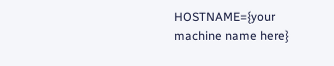HOSTNAME={your machine name here}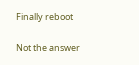Finally reboot

Not the answer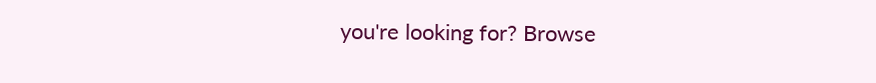you're looking for? Browse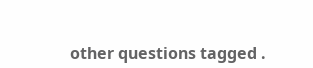other questions tagged .